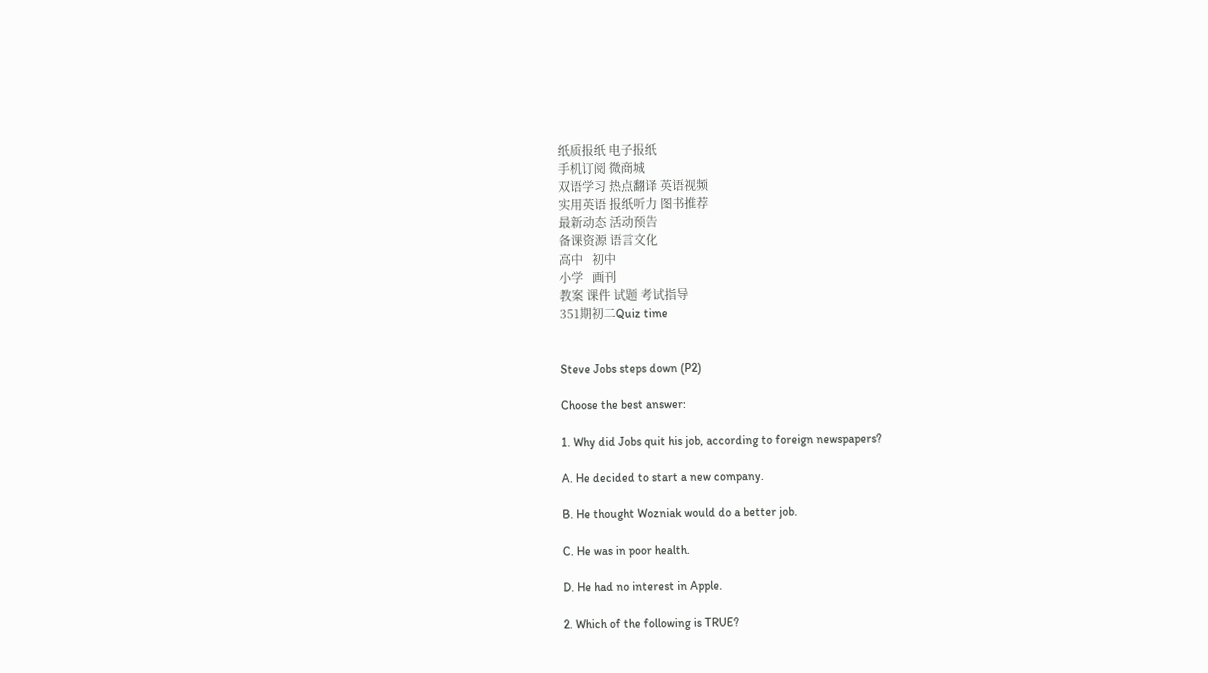纸质报纸 电子报纸
手机订阅 微商城
双语学习 热点翻译 英语视频
实用英语 报纸听力 图书推荐
最新动态 活动预告
备课资源 语言文化
高中   初中
小学   画刊
教案 课件 试题 考试指导
351期初二Quiz time


Steve Jobs steps down (P2)

Choose the best answer:

1. Why did Jobs quit his job, according to foreign newspapers?

A. He decided to start a new company.

B. He thought Wozniak would do a better job.

C. He was in poor health.

D. He had no interest in Apple.

2. Which of the following is TRUE?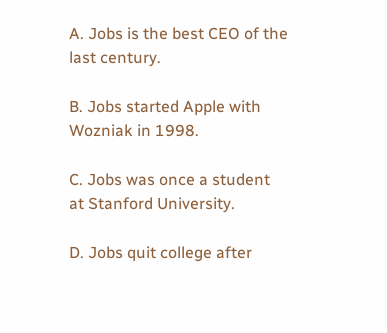A. Jobs is the best CEO of the last century.

B. Jobs started Apple with Wozniak in 1998.

C. Jobs was once a student at Stanford University.

D. Jobs quit college after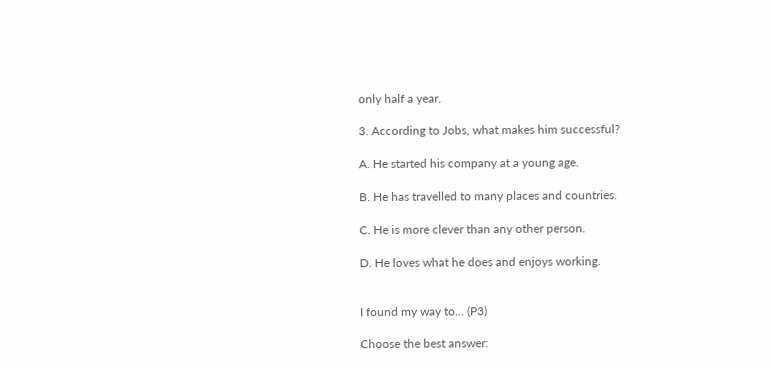only half a year.

3. According to Jobs, what makes him successful?

A. He started his company at a young age.

B. He has travelled to many places and countries.

C. He is more clever than any other person.

D. He loves what he does and enjoys working.


I found my way to... (P3)

Choose the best answer: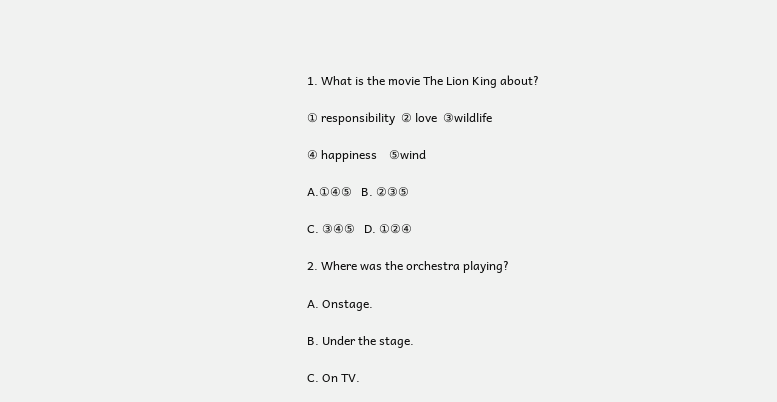1. What is the movie The Lion King about?

① responsibility  ② love  ③wildlife

④ happiness    ⑤wind

A.①④⑤   B. ②③⑤

C. ③④⑤   D. ①②④

2. Where was the orchestra playing?

A. Onstage.

B. Under the stage.

C. On TV.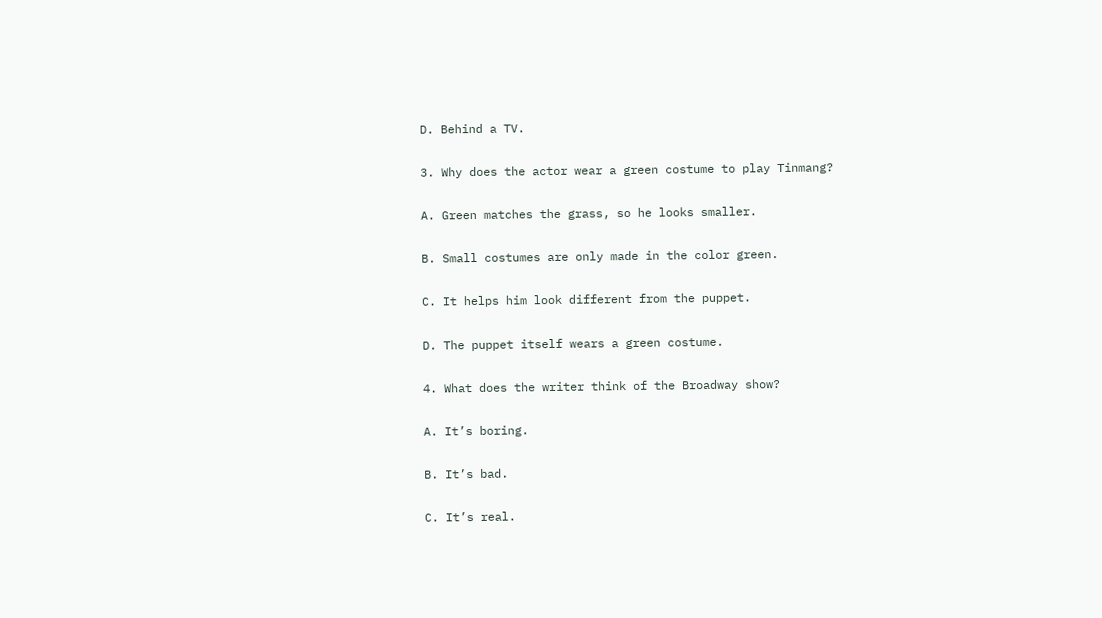D. Behind a TV.

3. Why does the actor wear a green costume to play Tinmang?

A. Green matches the grass, so he looks smaller.

B. Small costumes are only made in the color green.

C. It helps him look different from the puppet.

D. The puppet itself wears a green costume.

4. What does the writer think of the Broadway show?

A. It’s boring.

B. It’s bad.

C. It’s real.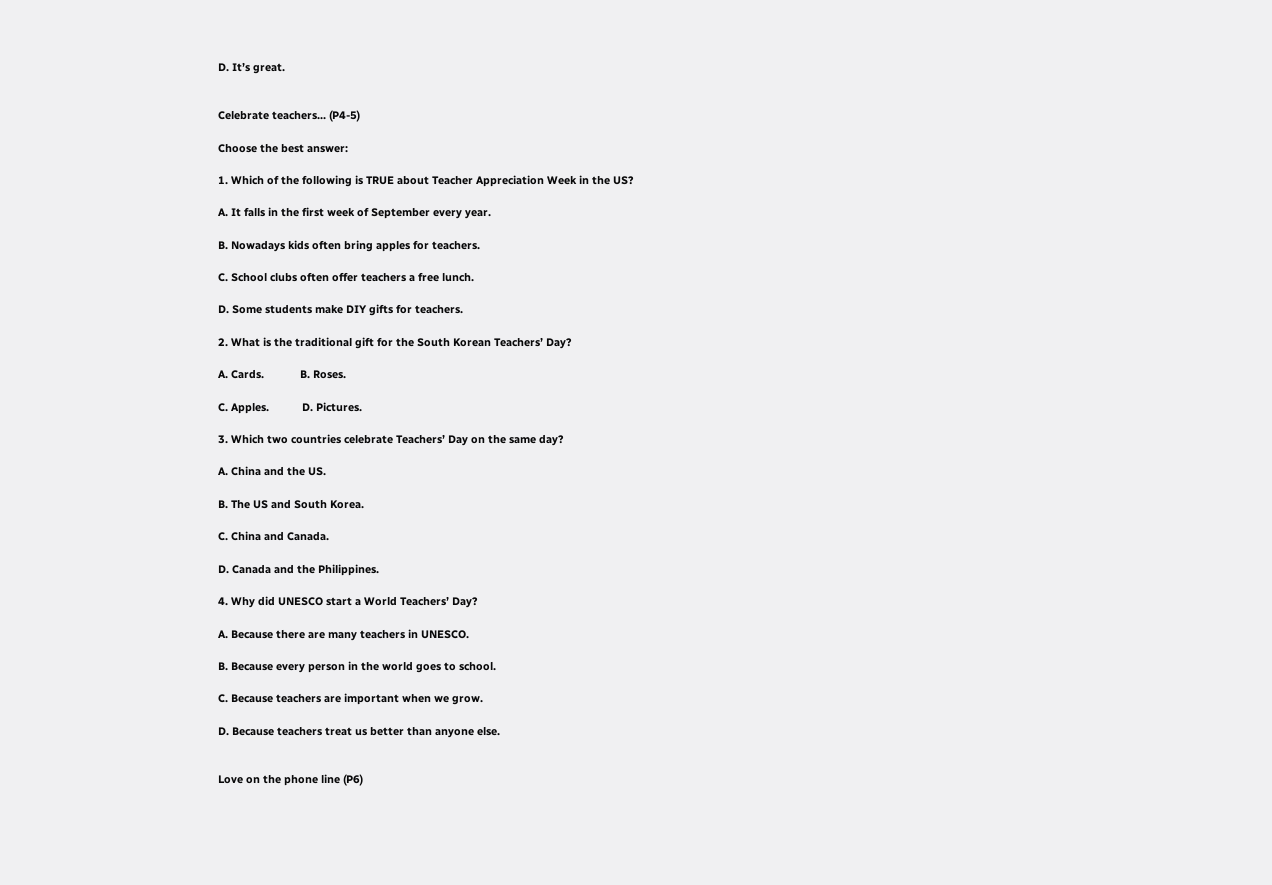D. It’s great.


Celebrate teachers... (P4-5)

Choose the best answer:

1. Which of the following is TRUE about Teacher Appreciation Week in the US?

A. It falls in the first week of September every year.

B. Nowadays kids often bring apples for teachers.

C. School clubs often offer teachers a free lunch.

D. Some students make DIY gifts for teachers.

2. What is the traditional gift for the South Korean Teachers’ Day?

A. Cards.            B. Roses.

C. Apples.           D. Pictures.

3. Which two countries celebrate Teachers’ Day on the same day?

A. China and the US.

B. The US and South Korea.

C. China and Canada.

D. Canada and the Philippines.

4. Why did UNESCO start a World Teachers’ Day?

A. Because there are many teachers in UNESCO.

B. Because every person in the world goes to school.

C. Because teachers are important when we grow.

D. Because teachers treat us better than anyone else.


Love on the phone line (P6)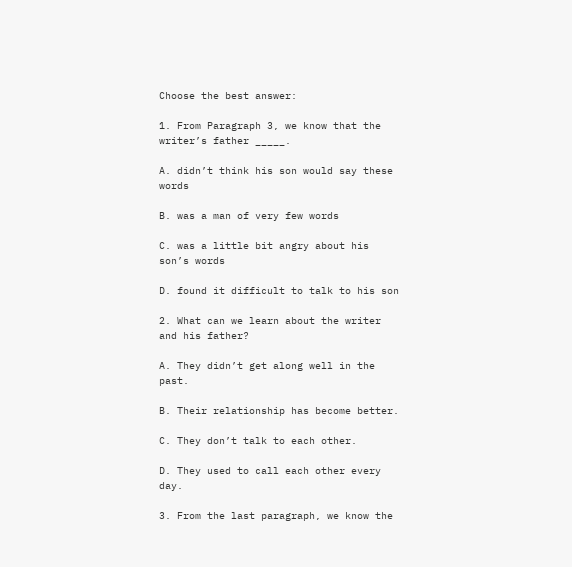Choose the best answer:

1. From Paragraph 3, we know that the writer’s father _____.

A. didn’t think his son would say these words

B. was a man of very few words

C. was a little bit angry about his son’s words

D. found it difficult to talk to his son

2. What can we learn about the writer and his father?

A. They didn’t get along well in the past.

B. Their relationship has become better.

C. They don’t talk to each other.

D. They used to call each other every day.

3. From the last paragraph, we know the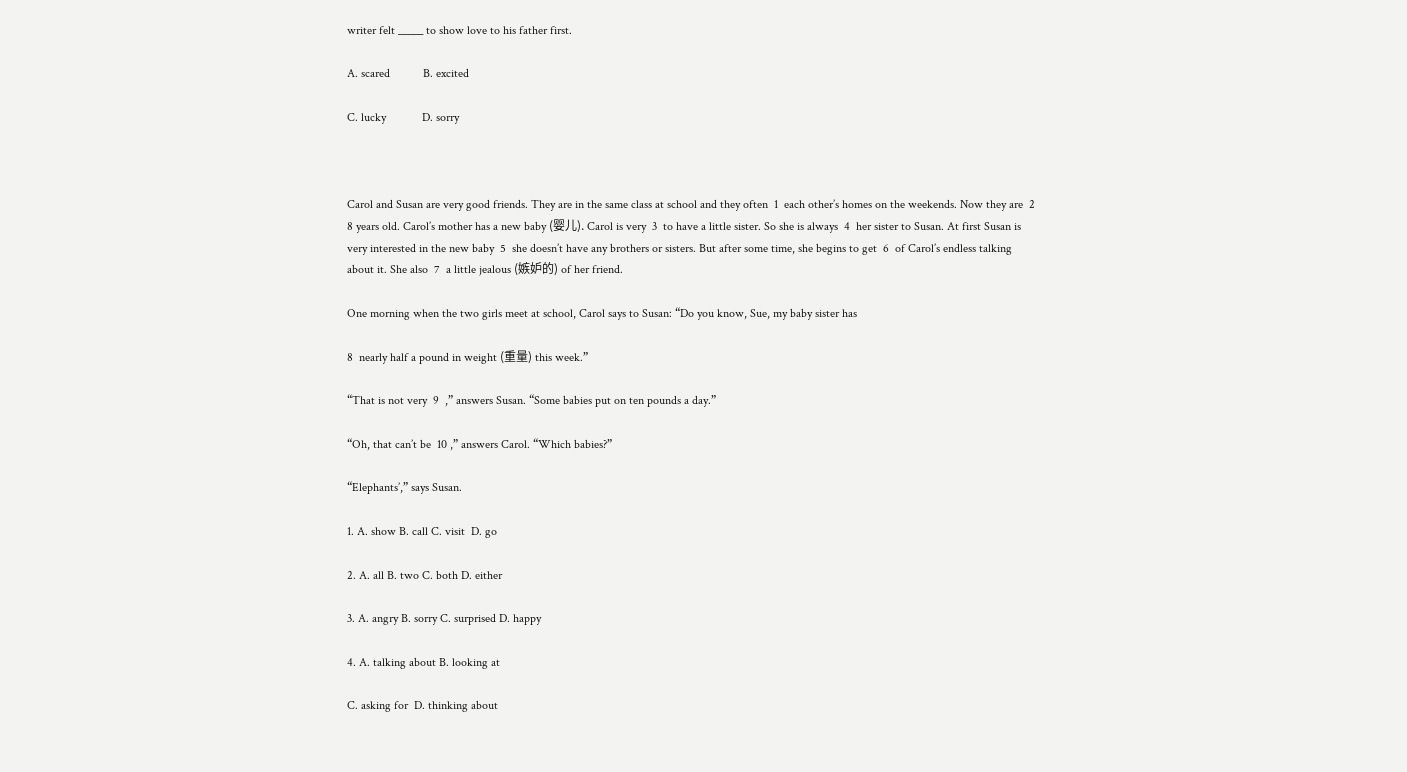writer felt _____ to show love to his father first.

A. scared           B. excited

C. lucky            D. sorry



Carol and Susan are very good friends. They are in the same class at school and they often  1  each other’s homes on the weekends. Now they are  2  8 years old. Carol’s mother has a new baby (婴儿). Carol is very  3  to have a little sister. So she is always  4  her sister to Susan. At first Susan is very interested in the new baby  5  she doesn’t have any brothers or sisters. But after some time, she begins to get  6  of Carol’s endless talking about it. She also  7  a little jealous (嫉妒的) of her friend.

One morning when the two girls meet at school, Carol says to Susan: “Do you know, Sue, my baby sister has

8  nearly half a pound in weight (重量) this week.”

“That is not very  9  ,” answers Susan. “Some babies put on ten pounds a day.”

“Oh, that can’t be  10 ,” answers Carol. “Which babies?”

“Elephants’,” says Susan.

1. A. show B. call C. visit  D. go

2. A. all B. two C. both D. either

3. A. angry B. sorry C. surprised D. happy

4. A. talking about B. looking at

C. asking for  D. thinking about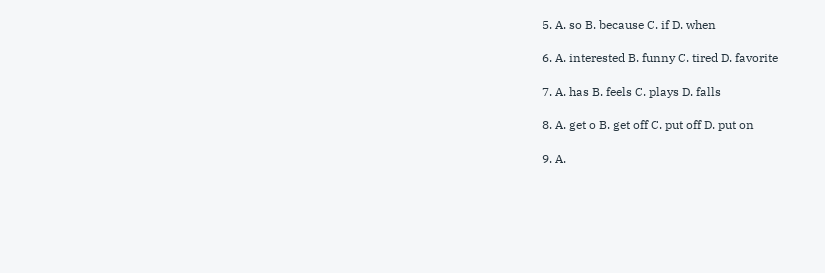5. A. so B. because C. if D. when

6. A. interested B. funny C. tired D. favorite

7. A. has B. feels C. plays D. falls

8. A. get o B. get off C. put off D. put on

9. A.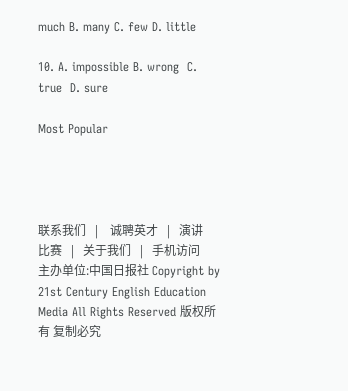much B. many C. few D. little

10. A. impossible B. wrong  C. true  D. sure

Most Popular




联系我们   |    诚聘英才   |   演讲比赛   |   关于我们   |   手机访问
主办单位:中国日报社 Copyright by 21st Century English Education Media All Rights Reserved 版权所有 复制必究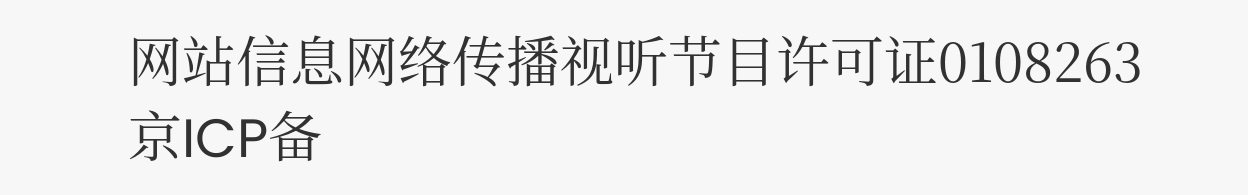网站信息网络传播视听节目许可证0108263   京ICP备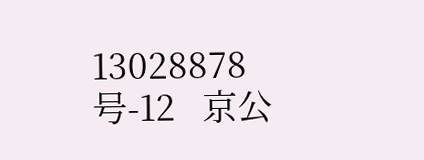13028878号-12   京公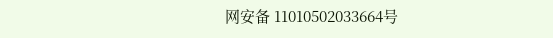网安备 11010502033664号